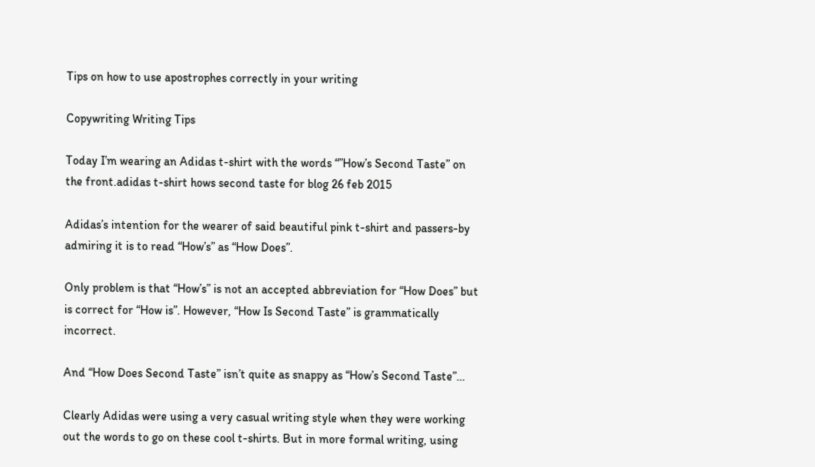Tips on how to use apostrophes correctly in your writing

Copywriting Writing Tips

Today I’m wearing an Adidas t-shirt with the words “”How’s Second Taste” on the front.adidas t-shirt hows second taste for blog 26 feb 2015

Adidas’s intention for the wearer of said beautiful pink t-shirt and passers-by admiring it is to read “How’s” as “How Does”.

Only problem is that “How’s” is not an accepted abbreviation for “How Does” but is correct for “How is”. However, “How Is Second Taste” is grammatically incorrect.

And “How Does Second Taste” isn’t quite as snappy as “How’s Second Taste”…

Clearly Adidas were using a very casual writing style when they were working out the words to go on these cool t-shirts. But in more formal writing, using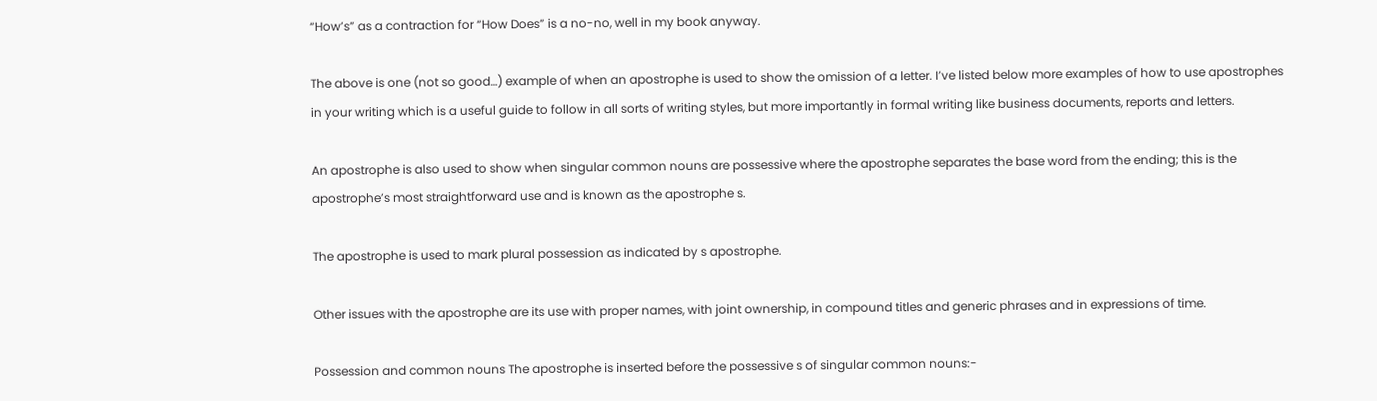“How’s” as a contraction for “How Does” is a no-no, well in my book anyway.

The above is one (not so good…) example of when an apostrophe is used to show the omission of a letter. I’ve listed below more examples of how to use apostrophes in your writing which is a useful guide to follow in all sorts of writing styles, but more importantly in formal writing like business documents, reports and letters.

An apostrophe is also used to show when singular common nouns are possessive where the apostrophe separates the base word from the ending; this is the apostrophe’s most straightforward use and is known as the apostrophe s.

The apostrophe is used to mark plural possession as indicated by s apostrophe.

Other issues with the apostrophe are its use with proper names, with joint ownership, in compound titles and generic phrases and in expressions of time.

Possession and common nouns The apostrophe is inserted before the possessive s of singular common nouns:-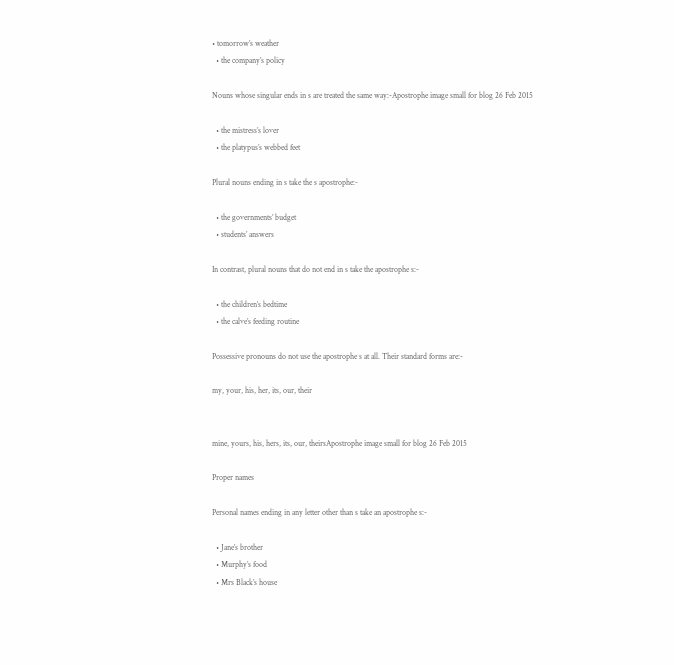• tomorrow’s weather
  • the company’s policy

Nouns whose singular ends in s are treated the same way:-Apostrophe image small for blog 26 Feb 2015

  • the mistress’s lover
  • the platypus’s webbed feet

Plural nouns ending in s take the s apostrophe:-

  • the governments’ budget
  • students’ answers

In contrast, plural nouns that do not end in s take the apostrophe s:-

  • the children’s bedtime
  • the calve’s feeding routine

Possessive pronouns do not use the apostrophe s at all. Their standard forms are:-

my, your, his, her, its, our, their


mine, yours, his, hers, its, our, theirsApostrophe image small for blog 26 Feb 2015

Proper names

Personal names ending in any letter other than s take an apostrophe s:-

  • Jane’s brother
  • Murphy’s food
  • Mrs Black’s house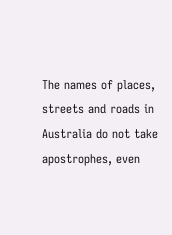The names of places, streets and roads in Australia do not take apostrophes, even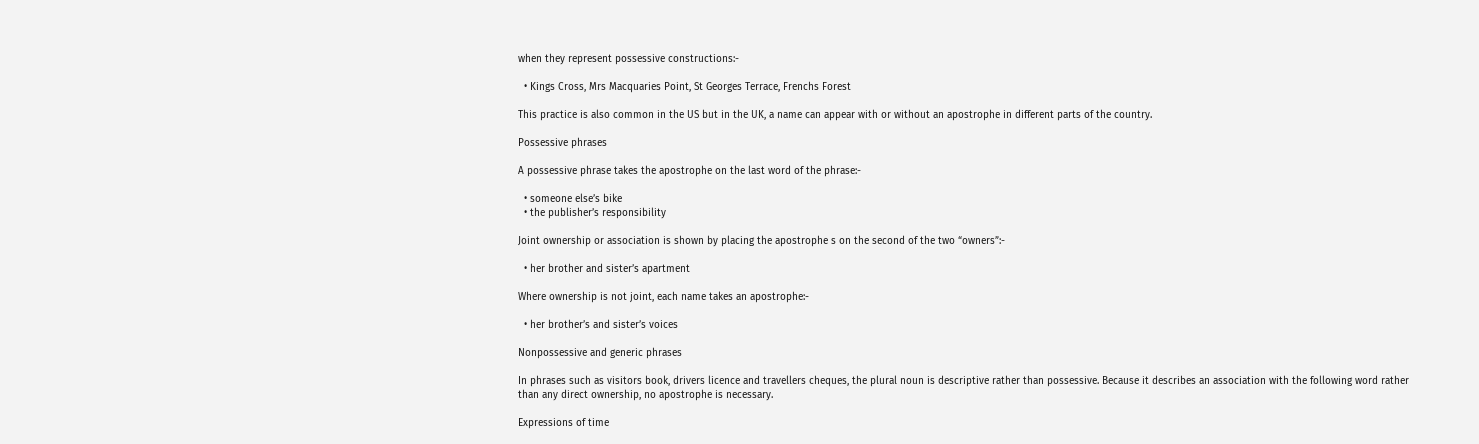when they represent possessive constructions:-

  • Kings Cross, Mrs Macquaries Point, St Georges Terrace, Frenchs Forest

This practice is also common in the US but in the UK, a name can appear with or without an apostrophe in different parts of the country.

Possessive phrases

A possessive phrase takes the apostrophe on the last word of the phrase:-

  • someone else’s bike
  • the publisher’s responsibility

Joint ownership or association is shown by placing the apostrophe s on the second of the two “owners”:-

  • her brother and sister’s apartment

Where ownership is not joint, each name takes an apostrophe:-

  • her brother’s and sister’s voices

Nonpossessive and generic phrases

In phrases such as visitors book, drivers licence and travellers cheques, the plural noun is descriptive rather than possessive. Because it describes an association with the following word rather than any direct ownership, no apostrophe is necessary.

Expressions of time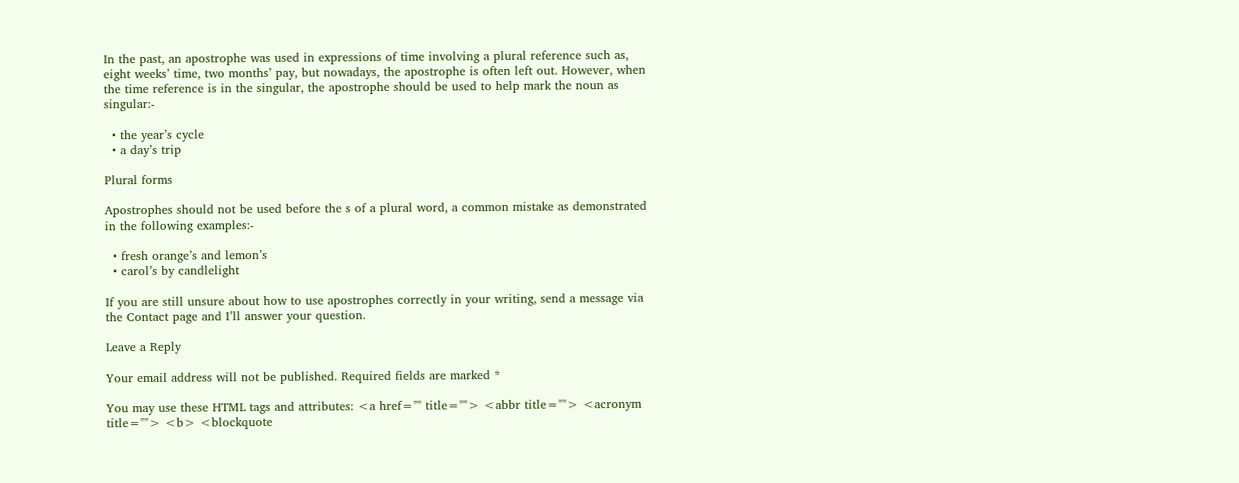In the past, an apostrophe was used in expressions of time involving a plural reference such as, eight weeks’ time, two months’ pay, but nowadays, the apostrophe is often left out. However, when the time reference is in the singular, the apostrophe should be used to help mark the noun as singular:-

  • the year’s cycle
  • a day’s trip

Plural forms

Apostrophes should not be used before the s of a plural word, a common mistake as demonstrated in the following examples:-

  • fresh orange’s and lemon’s
  • carol’s by candlelight

If you are still unsure about how to use apostrophes correctly in your writing, send a message via the Contact page and I’ll answer your question.

Leave a Reply

Your email address will not be published. Required fields are marked *

You may use these HTML tags and attributes: <a href="" title=""> <abbr title=""> <acronym title=""> <b> <blockquote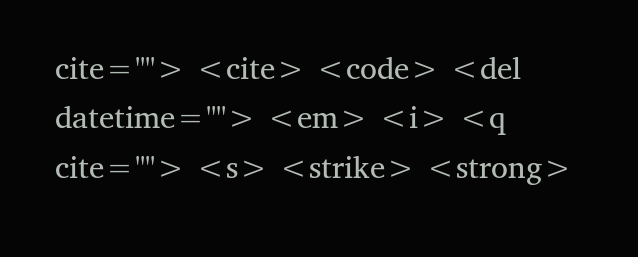cite=""> <cite> <code> <del datetime=""> <em> <i> <q cite=""> <s> <strike> <strong>